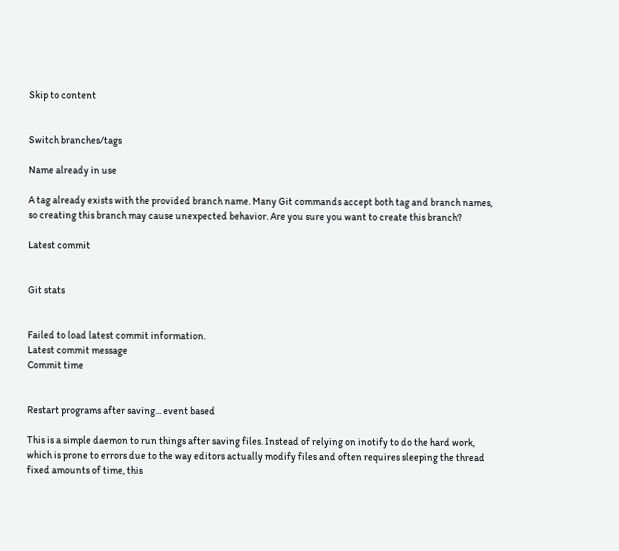Skip to content


Switch branches/tags

Name already in use

A tag already exists with the provided branch name. Many Git commands accept both tag and branch names, so creating this branch may cause unexpected behavior. Are you sure you want to create this branch?

Latest commit


Git stats


Failed to load latest commit information.
Latest commit message
Commit time


Restart programs after saving... event based

This is a simple daemon to run things after saving files. Instead of relying on inotify to do the hard work, which is prone to errors due to the way editors actually modify files and often requires sleeping the thread fixed amounts of time, this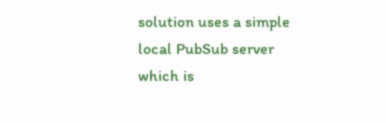solution uses a simple local PubSub server which is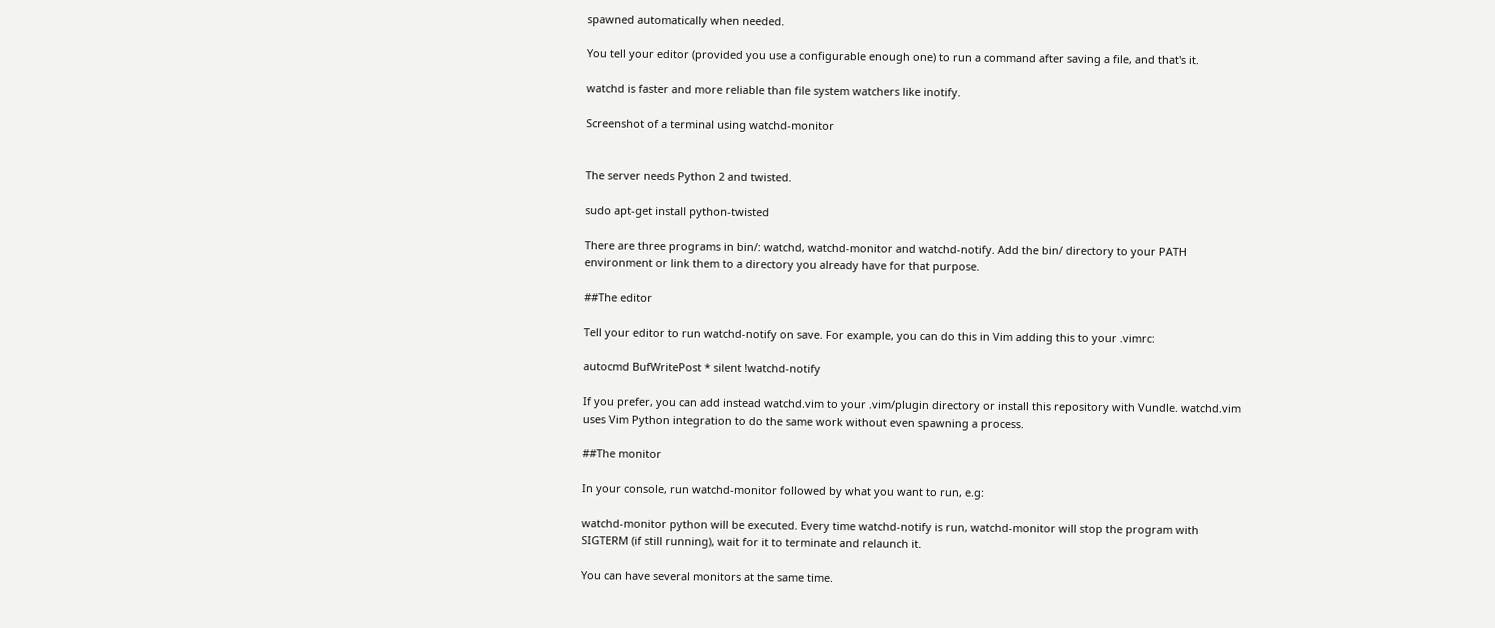spawned automatically when needed.

You tell your editor (provided you use a configurable enough one) to run a command after saving a file, and that's it.

watchd is faster and more reliable than file system watchers like inotify.

Screenshot of a terminal using watchd-monitor


The server needs Python 2 and twisted.

sudo apt-get install python-twisted

There are three programs in bin/: watchd, watchd-monitor and watchd-notify. Add the bin/ directory to your PATH environment or link them to a directory you already have for that purpose.

##The editor

Tell your editor to run watchd-notify on save. For example, you can do this in Vim adding this to your .vimrc:

autocmd BufWritePost * silent !watchd-notify

If you prefer, you can add instead watchd.vim to your .vim/plugin directory or install this repository with Vundle. watchd.vim uses Vim Python integration to do the same work without even spawning a process.

##The monitor

In your console, run watchd-monitor followed by what you want to run, e.g:

watchd-monitor python will be executed. Every time watchd-notify is run, watchd-monitor will stop the program with SIGTERM (if still running), wait for it to terminate and relaunch it.

You can have several monitors at the same time.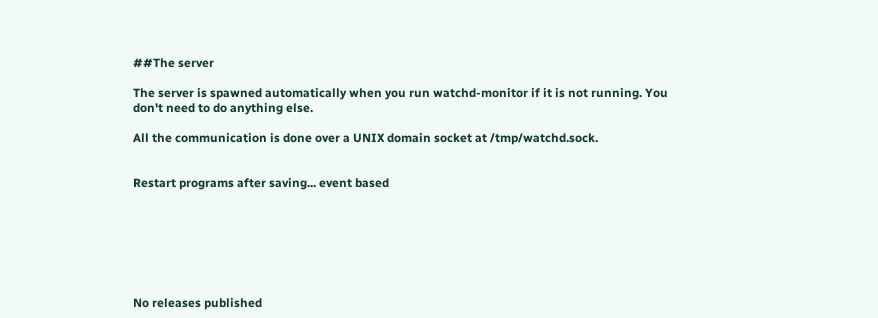##The server

The server is spawned automatically when you run watchd-monitor if it is not running. You don't need to do anything else.

All the communication is done over a UNIX domain socket at /tmp/watchd.sock.


Restart programs after saving... event based







No releases published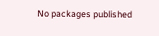No packages published